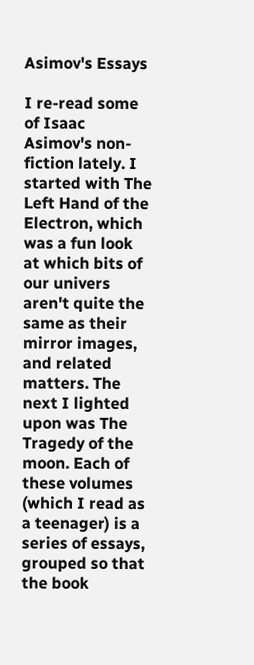Asimov's Essays

I re-read some of Isaac Asimov's non-fiction lately. I started with The Left Hand of the Electron, which was a fun look at which bits of our univers aren't quite the same as their mirror images, and related matters. The next I lighted upon was The Tragedy of the moon. Each of these volumes (which I read as a teenager) is a series of essays, grouped so that the book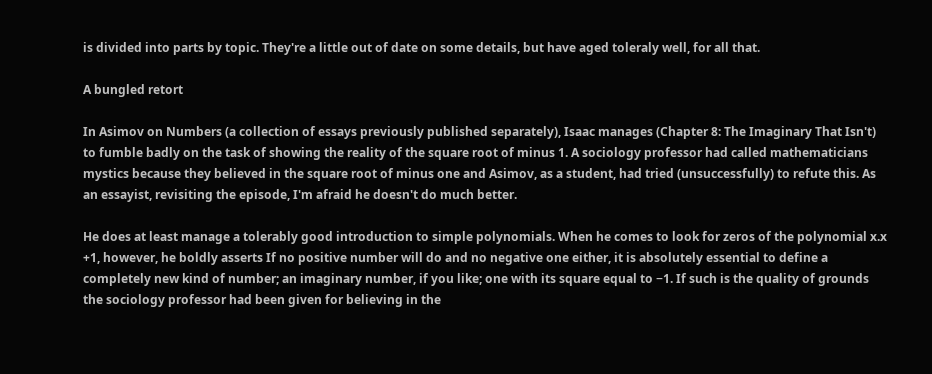is divided into parts by topic. They're a little out of date on some details, but have aged toleraly well, for all that.

A bungled retort

In Asimov on Numbers (a collection of essays previously published separately), Isaac manages (Chapter 8: The Imaginary That Isn't) to fumble badly on the task of showing the reality of the square root of minus 1. A sociology professor had called mathematicians mystics because they believed in the square root of minus one and Asimov, as a student, had tried (unsuccessfully) to refute this. As an essayist, revisiting the episode, I'm afraid he doesn't do much better.

He does at least manage a tolerably good introduction to simple polynomials. When he comes to look for zeros of the polynomial x.x +1, however, he boldly asserts If no positive number will do and no negative one either, it is absolutely essential to define a completely new kind of number; an imaginary number, if you like; one with its square equal to −1. If such is the quality of grounds the sociology professor had been given for believing in the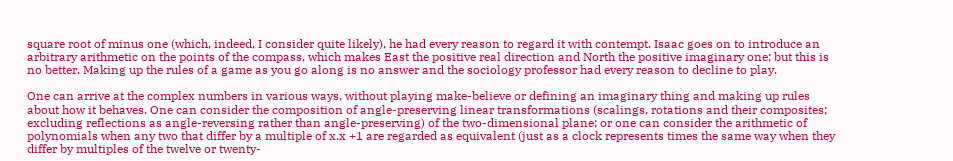square root of minus one (which, indeed, I consider quite likely), he had every reason to regard it with contempt. Isaac goes on to introduce an arbitrary arithmetic on the points of the compass, which makes East the positive real direction and North the positive imaginary one; but this is no better. Making up the rules of a game as you go along is no answer and the sociology professor had every reason to decline to play.

One can arrive at the complex numbers in various ways, without playing make-believe or defining an imaginary thing and making up rules about how it behaves. One can consider the composition of angle-preserving linear transformations (scalings, rotations and their composites; excluding reflections as angle-reversing rather than angle-preserving) of the two-dimensional plane; or one can consider the arithmetic of polynomials when any two that differ by a multiple of x.x +1 are regarded as equivalent (just as a clock represents times the same way when they differ by multiples of the twelve or twenty-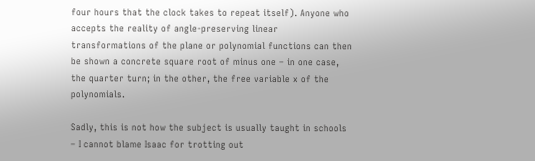four hours that the clock takes to repeat itself). Anyone who accepts the reality of angle-preserving linear transformations of the plane or polynomial functions can then be shown a concrete square root of minus one – in one case, the quarter turn; in the other, the free variable x of the polynomials.

Sadly, this is not how the subject is usually taught in schools – I cannot blame Isaac for trotting out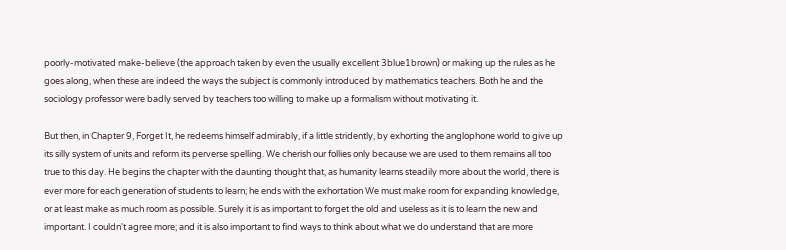poorly-motivated make-believe (the approach taken by even the usually excellent 3blue1brown) or making up the rules as he goes along, when these are indeed the ways the subject is commonly introduced by mathematics teachers. Both he and the sociology professor were badly served by teachers too willing to make up a formalism without motivating it.

But then, in Chapter 9, Forget It, he redeems himself admirably, if a little stridently, by exhorting the anglophone world to give up its silly system of units and reform its perverse spelling. We cherish our follies only because we are used to them remains all too true to this day. He begins the chapter with the daunting thought that, as humanity learns steadily more about the world, there is ever more for each generation of students to learn; he ends with the exhortation We must make room for expanding knowledge, or at least make as much room as possible. Surely it is as important to forget the old and useless as it is to learn the new and important. I couldn't agree more; and it is also important to find ways to think about what we do understand that are more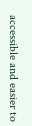accessible and easier to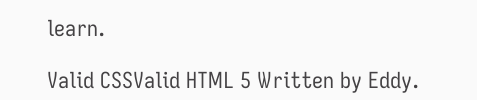learn.

Valid CSSValid HTML 5 Written by Eddy.